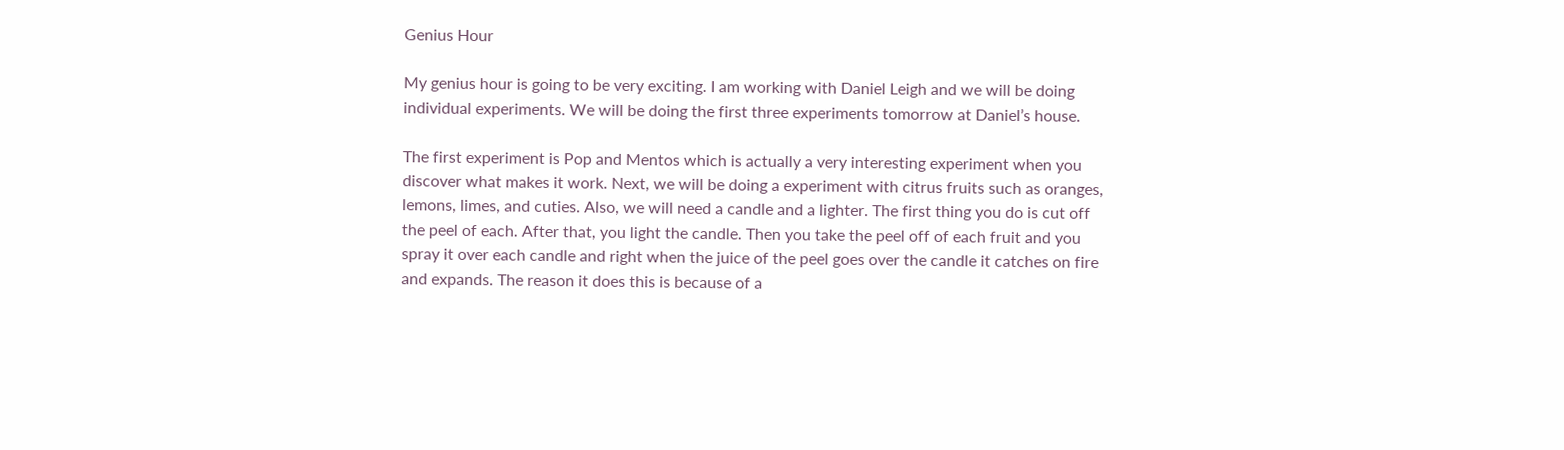Genius Hour

My genius hour is going to be very exciting. I am working with Daniel Leigh and we will be doing individual experiments. We will be doing the first three experiments tomorrow at Daniel’s house.

The first experiment is Pop and Mentos which is actually a very interesting experiment when you discover what makes it work. Next, we will be doing a experiment with citrus fruits such as oranges, lemons, limes, and cuties. Also, we will need a candle and a lighter. The first thing you do is cut off the peel of each. After that, you light the candle. Then you take the peel off of each fruit and you spray it over each candle and right when the juice of the peel goes over the candle it catches on fire and expands. The reason it does this is because of a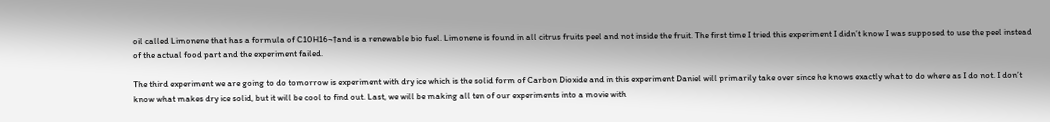oil called Limonene that has a formula of C10H16¬†and is a renewable bio fuel. Limonene is found in all citrus fruits peel and not inside the fruit. The first time I tried this experiment I didn’t know I was supposed to use the peel instead of the actual food part and the experiment failed.

The third experiment we are going to do tomorrow is experiment with dry ice which is the solid form of Carbon Dioxide and in this experiment Daniel will primarily take over since he knows exactly what to do where as I do not. I don’t know what makes dry ice solid, but it will be cool to find out. Last, we will be making all ten of our experiments into a movie with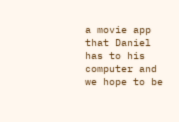a movie app that Daniel has to his computer and we hope to be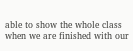able to show the whole class when we are finished with our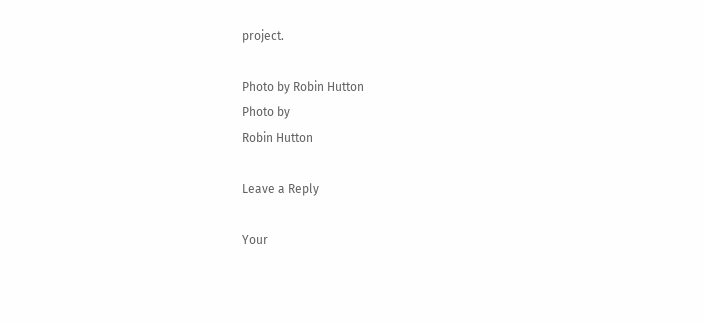project.

Photo by Robin Hutton
Photo by
Robin Hutton

Leave a Reply

Your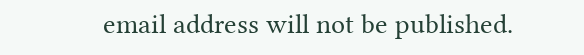email address will not be published.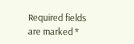Required fields are marked *